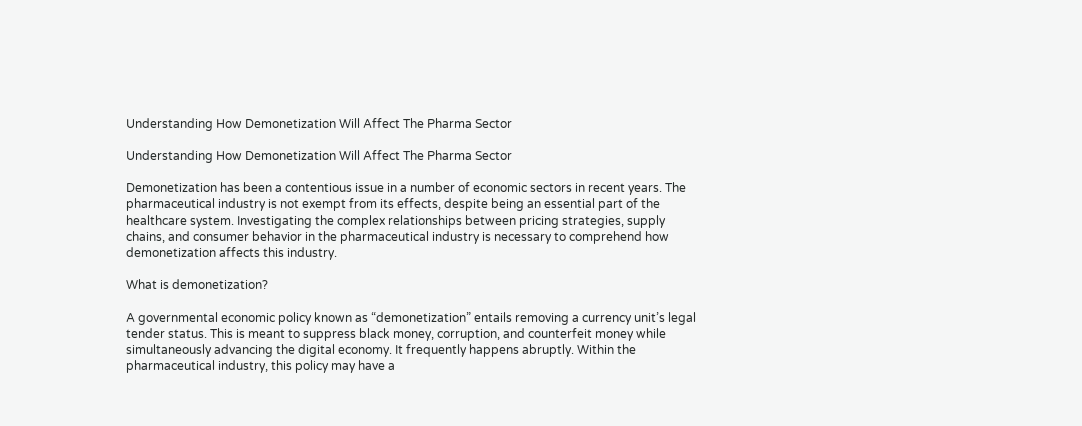Understanding How Demonetization Will Affect The Pharma Sector

Understanding How Demonetization Will Affect The Pharma Sector

Demonetization has been a contentious issue in a number of economic sectors in recent years. The pharmaceutical industry is not exempt from its effects, despite being an essential part of the healthcare system. Investigating the complex relationships between pricing strategies, supply chains, and consumer behavior in the pharmaceutical industry is necessary to comprehend how demonetization affects this industry.

What is demonetization?

A governmental economic policy known as “demonetization” entails removing a currency unit’s legal tender status. This is meant to suppress black money, corruption, and counterfeit money while simultaneously advancing the digital economy. It frequently happens abruptly. Within the pharmaceutical industry, this policy may have a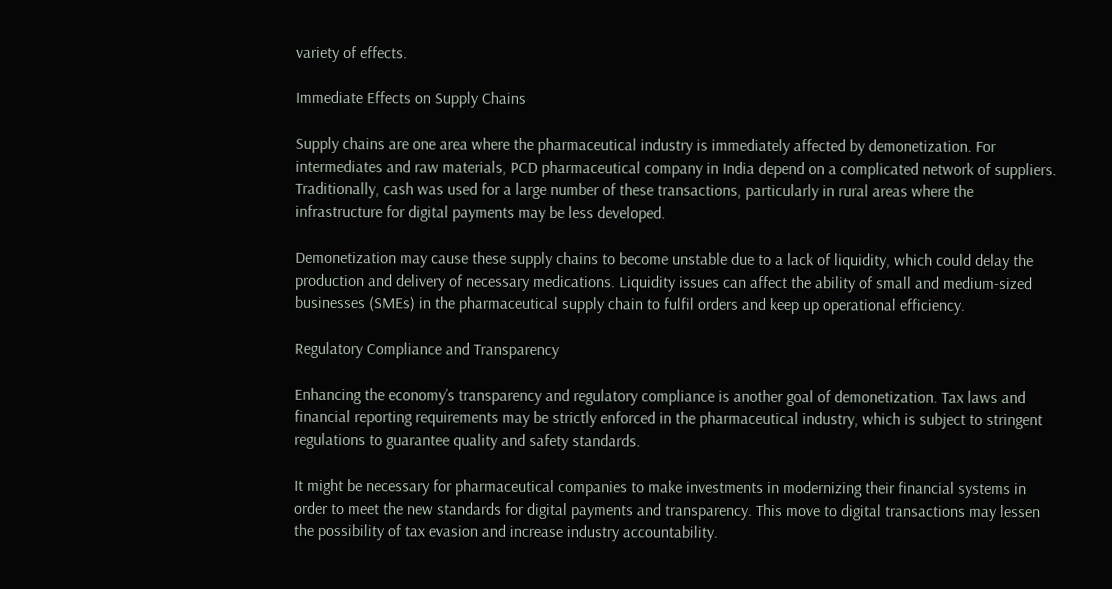variety of effects.

Immediate Effects on Supply Chains

Supply chains are one area where the pharmaceutical industry is immediately affected by demonetization. For intermediates and raw materials, PCD pharmaceutical company in India depend on a complicated network of suppliers. Traditionally, cash was used for a large number of these transactions, particularly in rural areas where the infrastructure for digital payments may be less developed.

Demonetization may cause these supply chains to become unstable due to a lack of liquidity, which could delay the production and delivery of necessary medications. Liquidity issues can affect the ability of small and medium-sized businesses (SMEs) in the pharmaceutical supply chain to fulfil orders and keep up operational efficiency.

Regulatory Compliance and Transparency

Enhancing the economy’s transparency and regulatory compliance is another goal of demonetization. Tax laws and financial reporting requirements may be strictly enforced in the pharmaceutical industry, which is subject to stringent regulations to guarantee quality and safety standards.

It might be necessary for pharmaceutical companies to make investments in modernizing their financial systems in order to meet the new standards for digital payments and transparency. This move to digital transactions may lessen the possibility of tax evasion and increase industry accountability.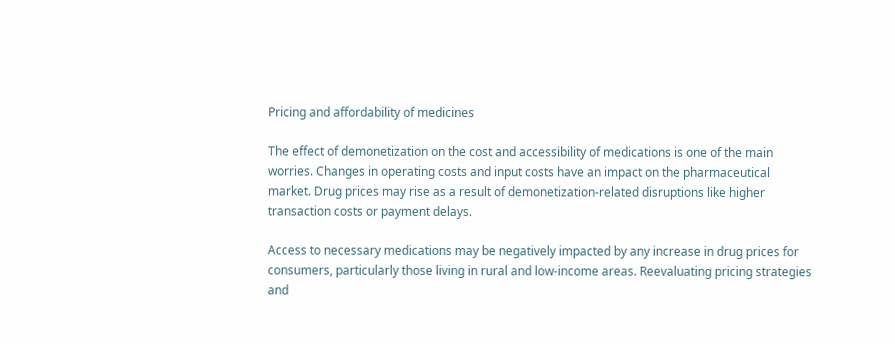Pricing and affordability of medicines

The effect of demonetization on the cost and accessibility of medications is one of the main worries. Changes in operating costs and input costs have an impact on the pharmaceutical market. Drug prices may rise as a result of demonetization-related disruptions like higher transaction costs or payment delays.

Access to necessary medications may be negatively impacted by any increase in drug prices for consumers, particularly those living in rural and low-income areas. Reevaluating pricing strategies and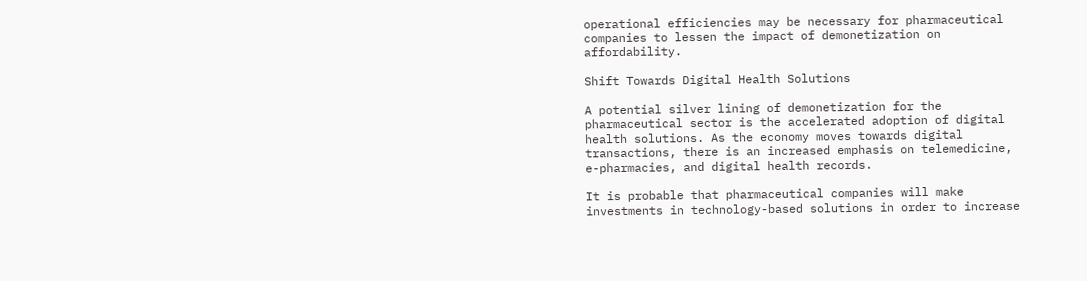operational efficiencies may be necessary for pharmaceutical companies to lessen the impact of demonetization on affordability.

Shift Towards Digital Health Solutions

A potential silver lining of demonetization for the pharmaceutical sector is the accelerated adoption of digital health solutions. As the economy moves towards digital transactions, there is an increased emphasis on telemedicine, e-pharmacies, and digital health records.

It is probable that pharmaceutical companies will make investments in technology-based solutions in order to increase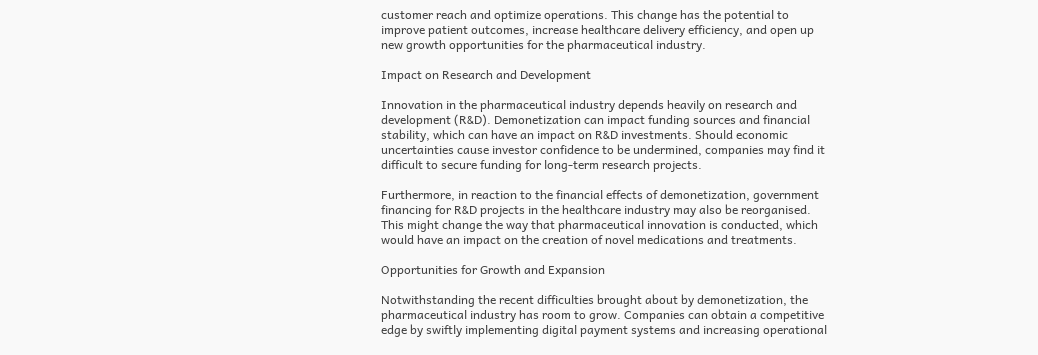customer reach and optimize operations. This change has the potential to improve patient outcomes, increase healthcare delivery efficiency, and open up new growth opportunities for the pharmaceutical industry.

Impact on Research and Development

Innovation in the pharmaceutical industry depends heavily on research and development (R&D). Demonetization can impact funding sources and financial stability, which can have an impact on R&D investments. Should economic uncertainties cause investor confidence to be undermined, companies may find it difficult to secure funding for long-term research projects.

Furthermore, in reaction to the financial effects of demonetization, government financing for R&D projects in the healthcare industry may also be reorganised. This might change the way that pharmaceutical innovation is conducted, which would have an impact on the creation of novel medications and treatments.

Opportunities for Growth and Expansion

Notwithstanding the recent difficulties brought about by demonetization, the pharmaceutical industry has room to grow. Companies can obtain a competitive edge by swiftly implementing digital payment systems and increasing operational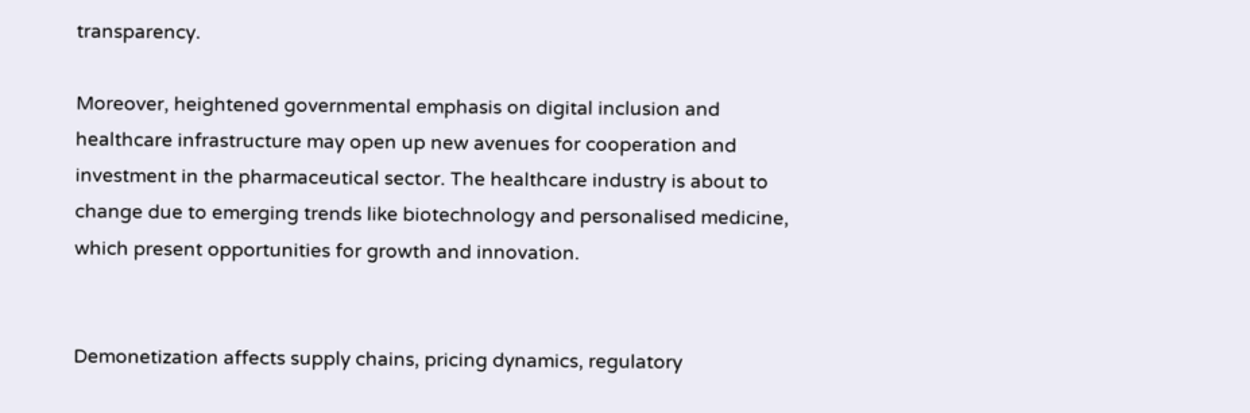transparency.

Moreover, heightened governmental emphasis on digital inclusion and healthcare infrastructure may open up new avenues for cooperation and investment in the pharmaceutical sector. The healthcare industry is about to change due to emerging trends like biotechnology and personalised medicine, which present opportunities for growth and innovation.


Demonetization affects supply chains, pricing dynamics, regulatory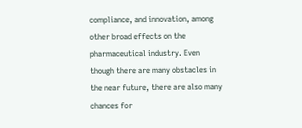compliance, and innovation, among other broad effects on the pharmaceutical industry. Even though there are many obstacles in the near future, there are also many chances for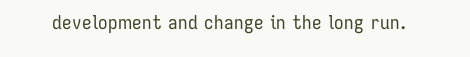development and change in the long run.